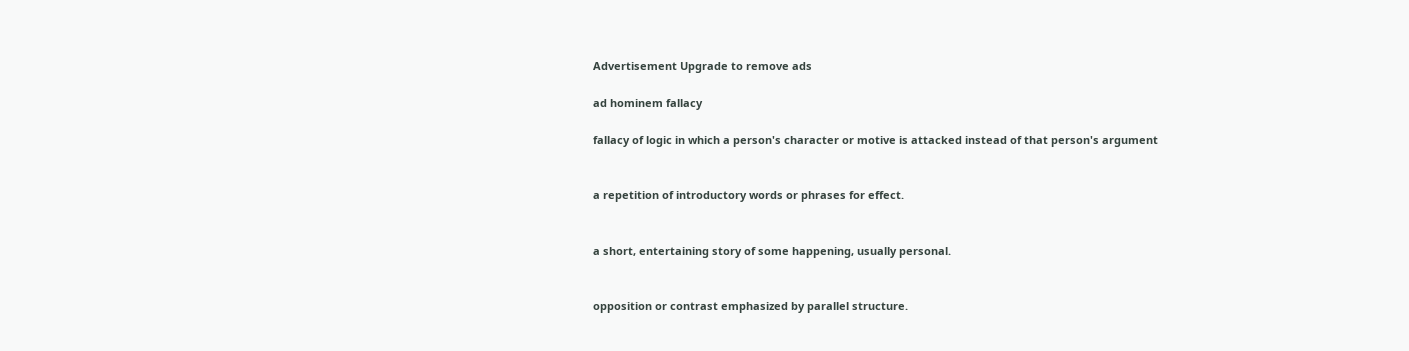Advertisement Upgrade to remove ads

ad hominem fallacy

fallacy of logic in which a person's character or motive is attacked instead of that person's argument


a repetition of introductory words or phrases for effect.


a short, entertaining story of some happening, usually personal.


opposition or contrast emphasized by parallel structure.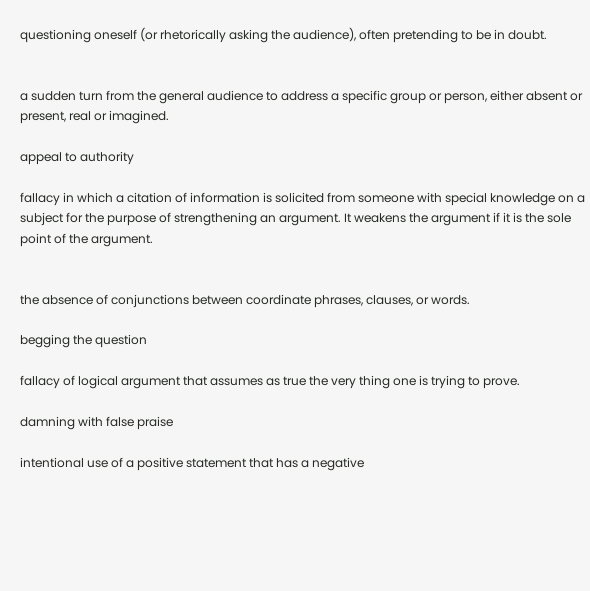questioning oneself (or rhetorically asking the audience), often pretending to be in doubt.


a sudden turn from the general audience to address a specific group or person, either absent or present, real or imagined.

appeal to authority

fallacy in which a citation of information is solicited from someone with special knowledge on a subject for the purpose of strengthening an argument. It weakens the argument if it is the sole point of the argument.


the absence of conjunctions between coordinate phrases, clauses, or words.

begging the question

fallacy of logical argument that assumes as true the very thing one is trying to prove.

damning with false praise

intentional use of a positive statement that has a negative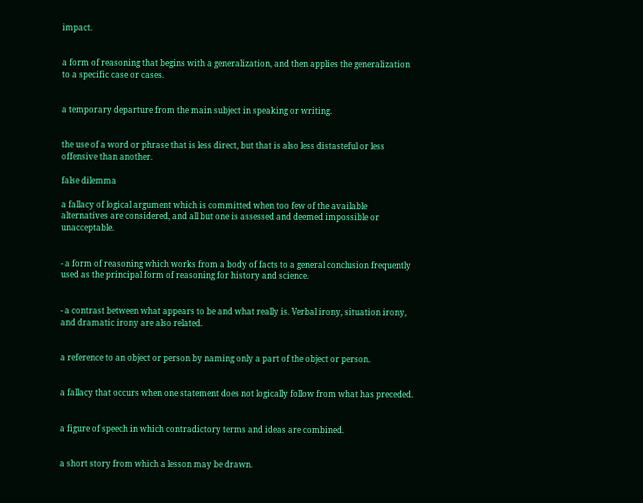impact.


a form of reasoning that begins with a generalization, and then applies the generalization to a specific case or cases.


a temporary departure from the main subject in speaking or writing.


the use of a word or phrase that is less direct, but that is also less distasteful or less offensive than another.

false dilemma

a fallacy of logical argument which is committed when too few of the available alternatives are considered, and all but one is assessed and deemed impossible or unacceptable.


- a form of reasoning which works from a body of facts to a general conclusion frequently used as the principal form of reasoning for history and science.


- a contrast between what appears to be and what really is. Verbal irony, situation irony, and dramatic irony are also related.


a reference to an object or person by naming only a part of the object or person.


a fallacy that occurs when one statement does not logically follow from what has preceded.


a figure of speech in which contradictory terms and ideas are combined.


a short story from which a lesson may be drawn.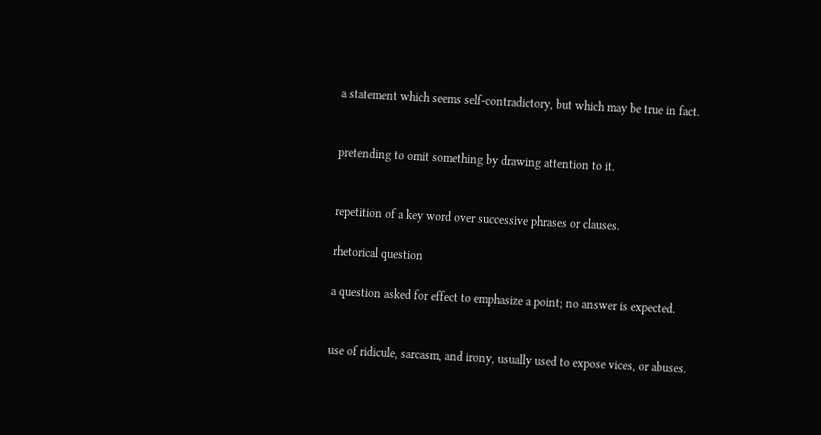a statement which seems self-contradictory, but which may be true in fact.


pretending to omit something by drawing attention to it.


repetition of a key word over successive phrases or clauses.

rhetorical question

a question asked for effect to emphasize a point; no answer is expected.


use of ridicule, sarcasm, and irony, usually used to expose vices, or abuses.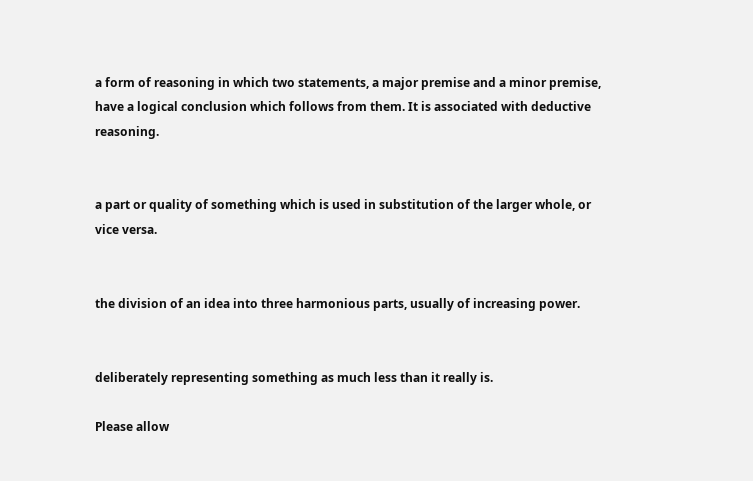a form of reasoning in which two statements, a major premise and a minor premise, have a logical conclusion which follows from them. It is associated with deductive reasoning.


a part or quality of something which is used in substitution of the larger whole, or vice versa.


the division of an idea into three harmonious parts, usually of increasing power.


deliberately representing something as much less than it really is.

Please allow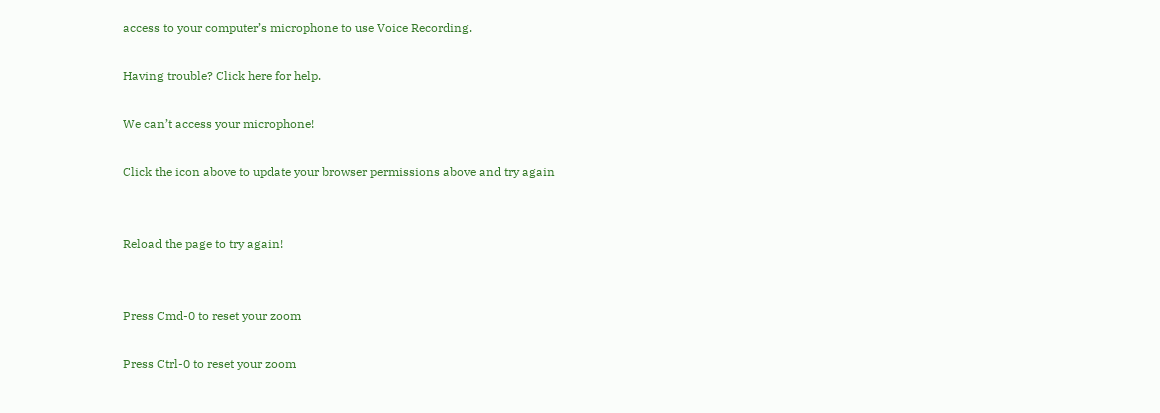access to your computer’s microphone to use Voice Recording.

Having trouble? Click here for help.

We can’t access your microphone!

Click the icon above to update your browser permissions above and try again


Reload the page to try again!


Press Cmd-0 to reset your zoom

Press Ctrl-0 to reset your zoom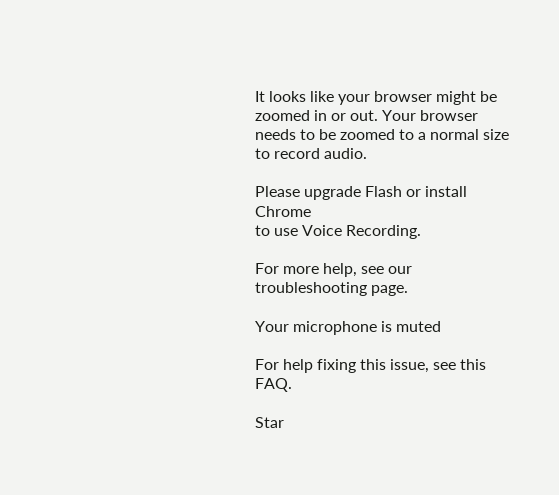It looks like your browser might be zoomed in or out. Your browser needs to be zoomed to a normal size to record audio.

Please upgrade Flash or install Chrome
to use Voice Recording.

For more help, see our troubleshooting page.

Your microphone is muted

For help fixing this issue, see this FAQ.

Star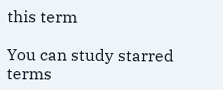this term

You can study starred terms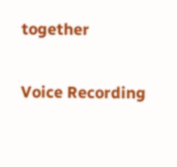together

Voice Recording